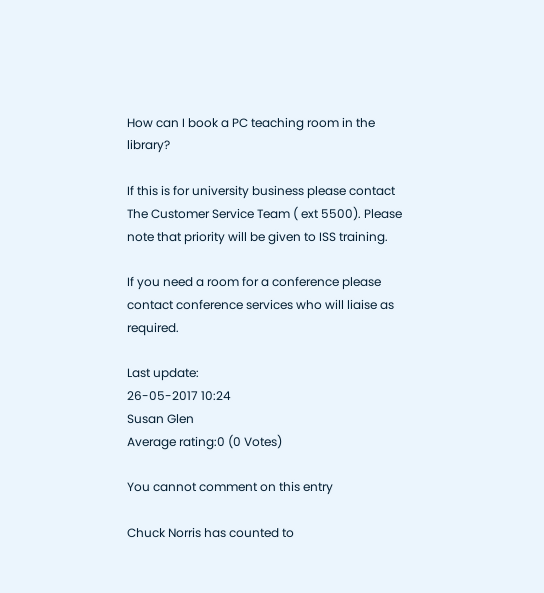How can I book a PC teaching room in the library?

If this is for university business please contact The Customer Service Team ( ext 5500). Please note that priority will be given to ISS training.

If you need a room for a conference please contact conference services who will liaise as required.

Last update:
26-05-2017 10:24
Susan Glen
Average rating:0 (0 Votes)

You cannot comment on this entry

Chuck Norris has counted to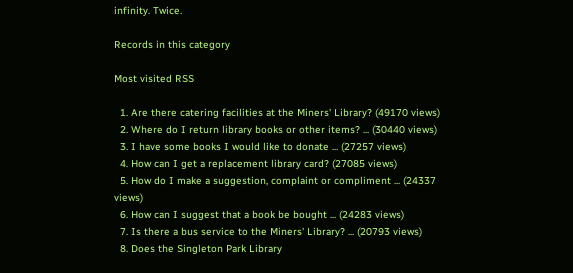infinity. Twice.

Records in this category

Most visited RSS

  1. Are there catering facilities at the Miners' Library? (49170 views)
  2. Where do I return library books or other items? ... (30440 views)
  3. I have some books I would like to donate ... (27257 views)
  4. How can I get a replacement library card? (27085 views)
  5. How do I make a suggestion, complaint or compliment ... (24337 views)
  6. How can I suggest that a book be bought ... (24283 views)
  7. Is there a bus service to the Miners' Library? ... (20793 views)
  8. Does the Singleton Park Library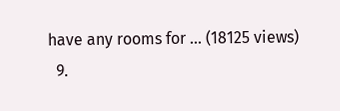have any rooms for ... (18125 views)
  9.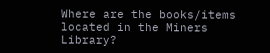Where are the books/items located in the Miners Library?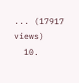... (17917 views)
  10.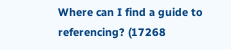Where can I find a guide to referencing? (17268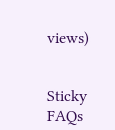views)


Sticky FAQs